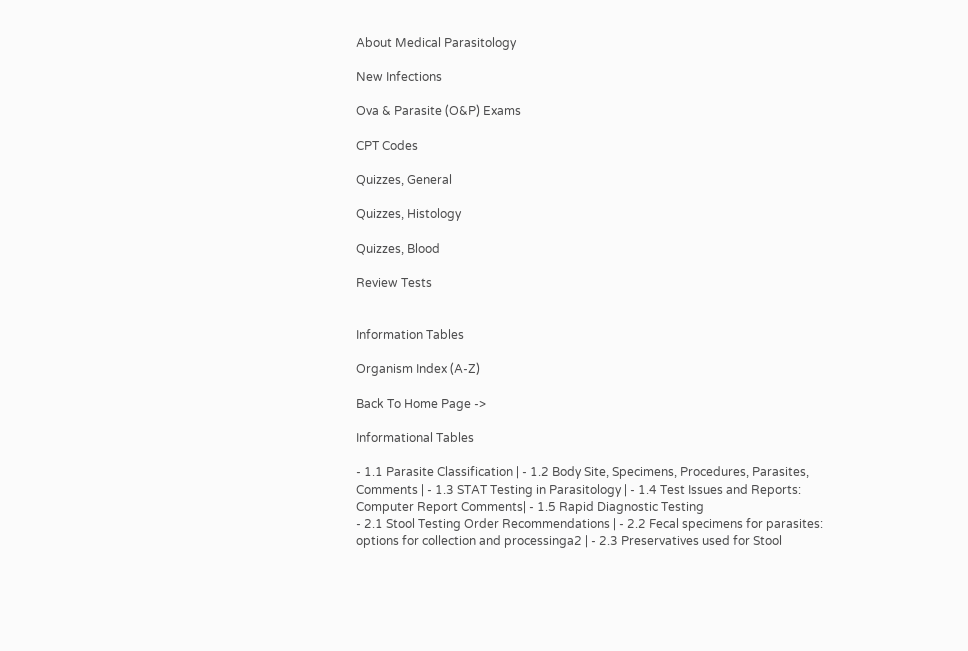About Medical Parasitology

New Infections

Ova & Parasite (O&P) Exams

CPT Codes

Quizzes, General

Quizzes, Histology

Quizzes, Blood

Review Tests


Information Tables

Organism Index (A-Z)

Back To Home Page ->

Informational Tables

- 1.1 Parasite Classification | - 1.2 Body Site, Specimens, Procedures, Parasites, Comments | - 1.3 STAT Testing in Parasitology | - 1.4 Test Issues and Reports: Computer Report Comments| - 1.5 Rapid Diagnostic Testing
- 2.1 Stool Testing Order Recommendations | - 2.2 Fecal specimens for parasites: options for collection and processinga2 | - 2.3 Preservatives used for Stool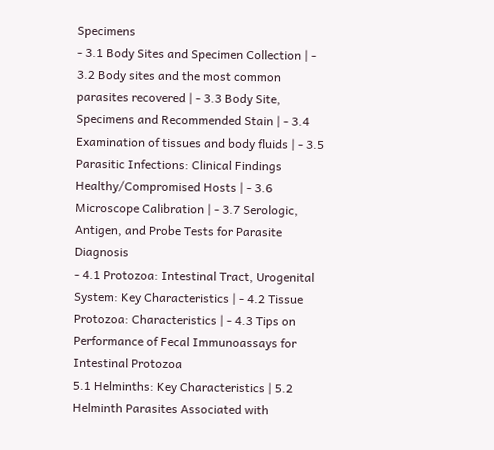Specimens
- 3.1 Body Sites and Specimen Collection | - 3.2 Body sites and the most common parasites recovered | - 3.3 Body Site, Specimens and Recommended Stain | - 3.4 Examination of tissues and body fluids | - 3.5 Parasitic Infections: Clinical Findings Healthy/Compromised Hosts | - 3.6 Microscope Calibration | - 3.7 Serologic, Antigen, and Probe Tests for Parasite Diagnosis
- 4.1 Protozoa: Intestinal Tract, Urogenital System: Key Characteristics | - 4.2 Tissue Protozoa: Characteristics | - 4.3 Tips on Performance of Fecal Immunoassays for Intestinal Protozoa
5.1 Helminths: Key Characteristics | 5.2 Helminth Parasites Associated with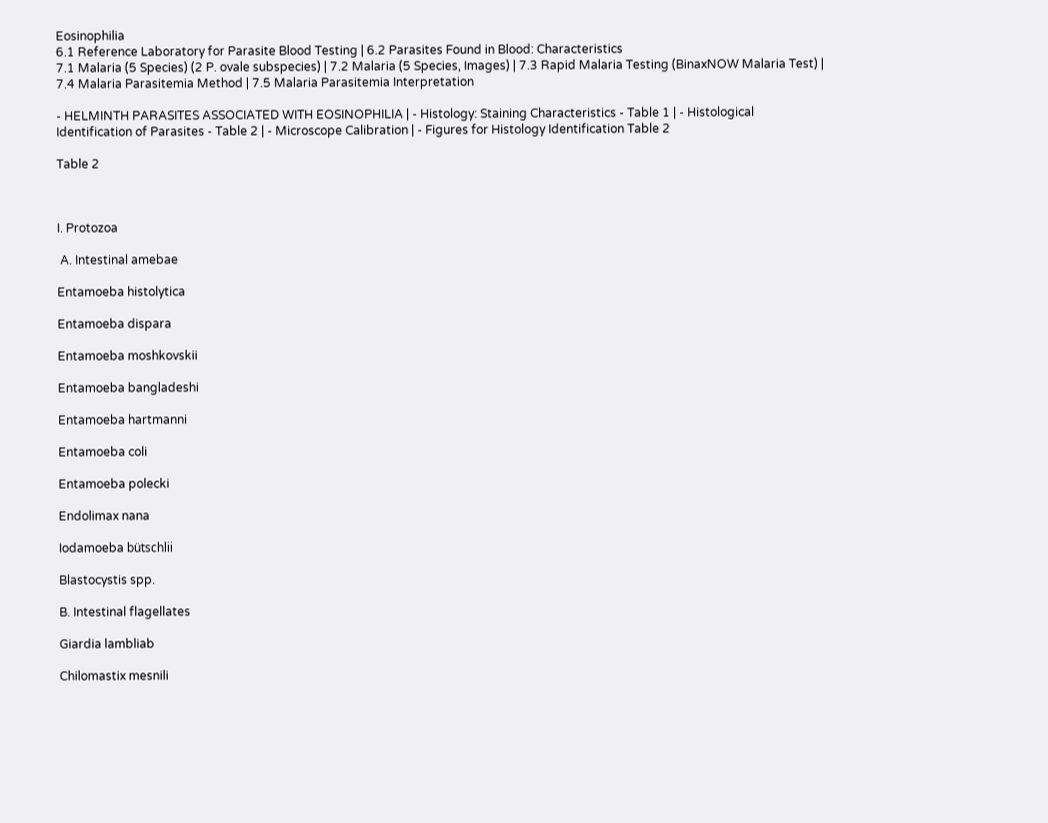Eosinophilia
6.1 Reference Laboratory for Parasite Blood Testing | 6.2 Parasites Found in Blood: Characteristics
7.1 Malaria (5 Species) (2 P. ovale subspecies) | 7.2 Malaria (5 Species, Images) | 7.3 Rapid Malaria Testing (BinaxNOW Malaria Test) | 7.4 Malaria Parasitemia Method | 7.5 Malaria Parasitemia Interpretation

- HELMINTH PARASITES ASSOCIATED WITH EOSINOPHILIA | - Histology: Staining Characteristics - Table 1 | - Histological Identification of Parasites - Table 2 | - Microscope Calibration | - Figures for Histology Identification Table 2

Table 2



I. Protozoa

 A. Intestinal amebae

Entamoeba histolytica

Entamoeba dispara

Entamoeba moshkovskii

Entamoeba bangladeshi

Entamoeba hartmanni

Entamoeba coli

Entamoeba polecki

Endolimax nana

Iodamoeba bütschlii

Blastocystis spp.

B. Intestinal flagellates

Giardia lambliab

Chilomastix mesnili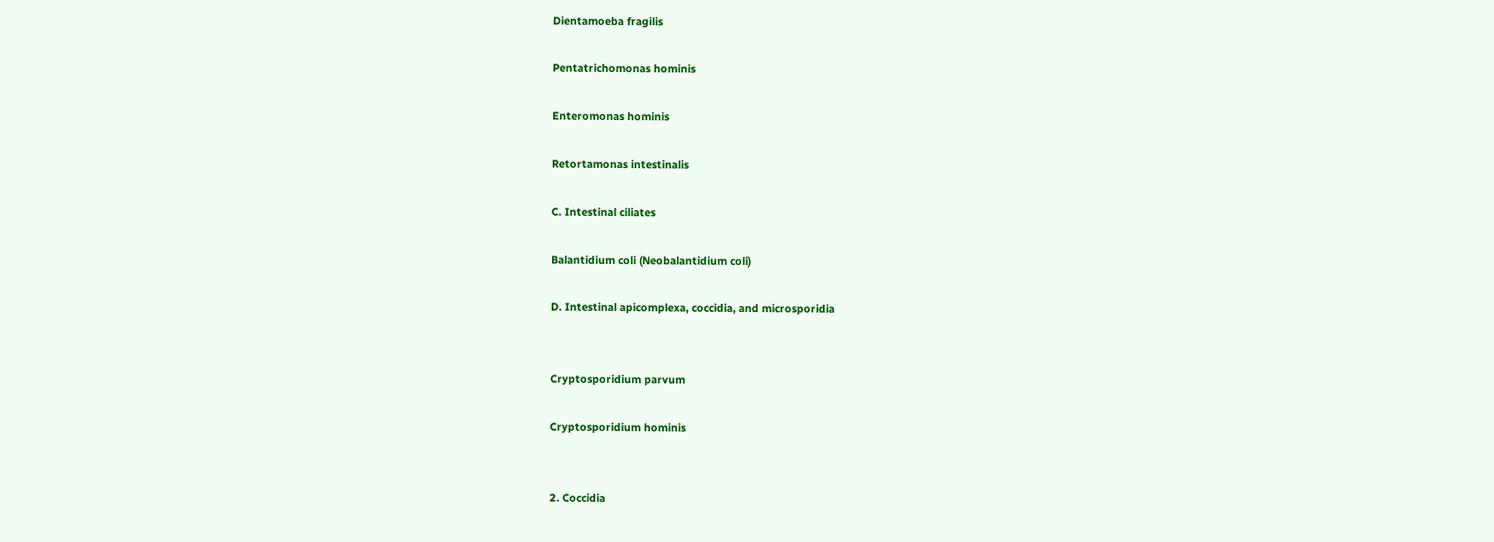Dientamoeba fragilis

Pentatrichomonas hominis

Enteromonas hominis

Retortamonas intestinalis

C. Intestinal ciliates

Balantidium coli (Neobalantidium coli)

D. Intestinal apicomplexa, coccidia, and microsporidia


Cryptosporidium parvum

Cryptosporidium hominis


2. Coccidia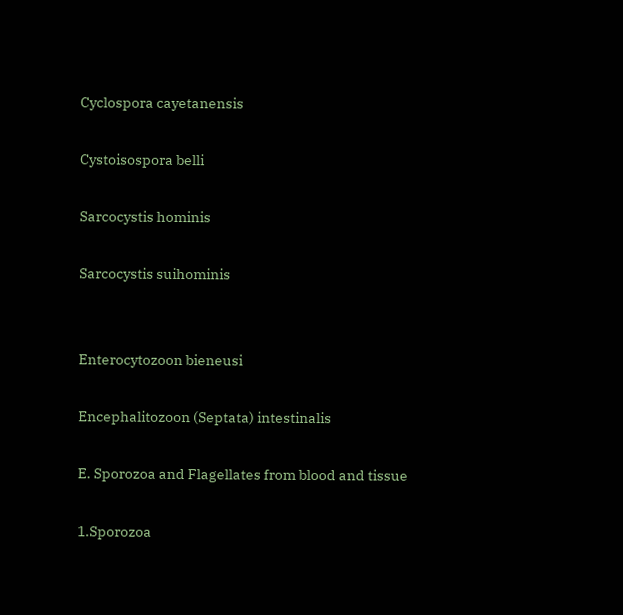Cyclospora cayetanensis

Cystoisospora belli

Sarcocystis hominis

Sarcocystis suihominis


Enterocytozoon bieneusi

Encephalitozoon (Septata) intestinalis

E. Sporozoa and Flagellates from blood and tissue

1.Sporozoa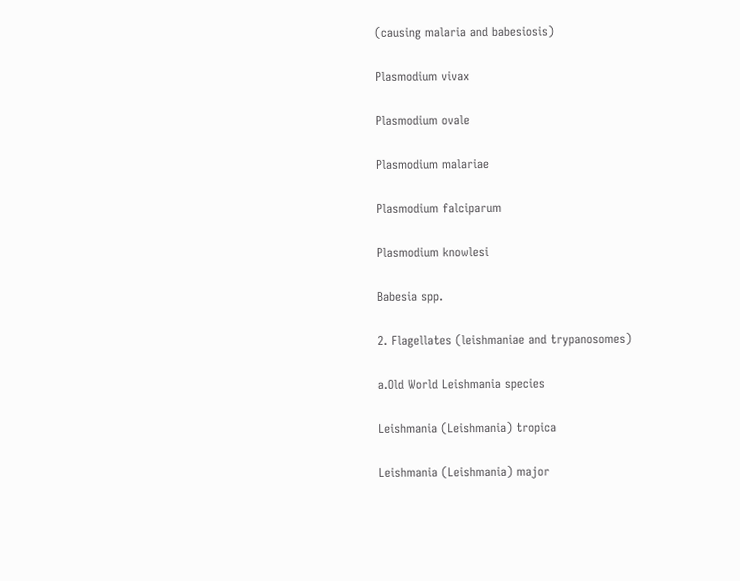(causing malaria and babesiosis)

Plasmodium vivax

Plasmodium ovale

Plasmodium malariae

Plasmodium falciparum

Plasmodium knowlesi

Babesia spp.

2. Flagellates (leishmaniae and trypanosomes)

a.Old World Leishmania species

Leishmania (Leishmania) tropica

Leishmania (Leishmania) major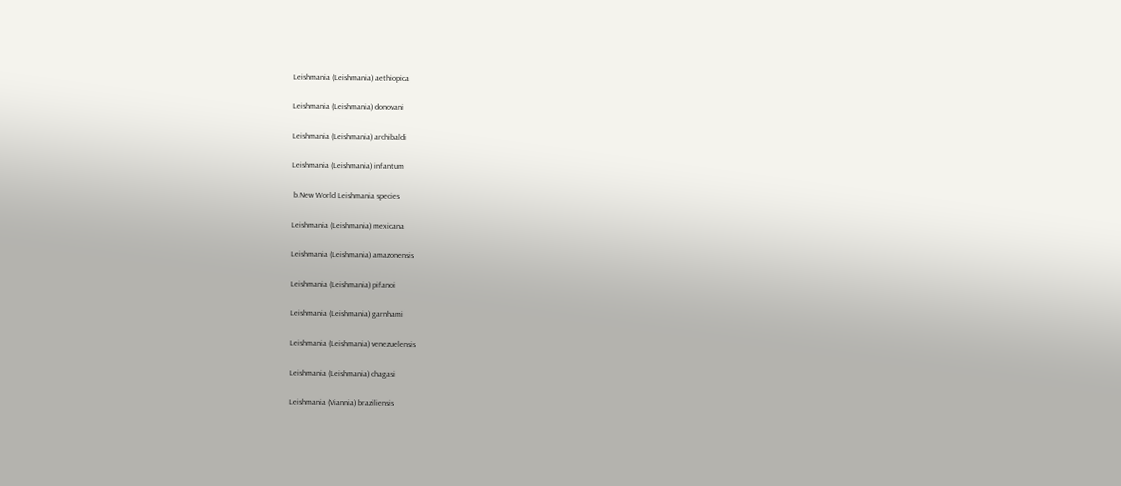Leishmania (Leishmania) aethiopica

Leishmania (Leishmania) donovani

Leishmania (Leishmania) archibaldi

Leishmania (Leishmania) infantum

 b.New World Leishmania species

Leishmania (Leishmania) mexicana

Leishmania (Leishmania) amazonensis

Leishmania (Leishmania) pifanoi

Leishmania (Leishmania) garnhami

Leishmania (Leishmania) venezuelensis

Leishmania (Leishmania) chagasi

Leishmania (Viannia) braziliensis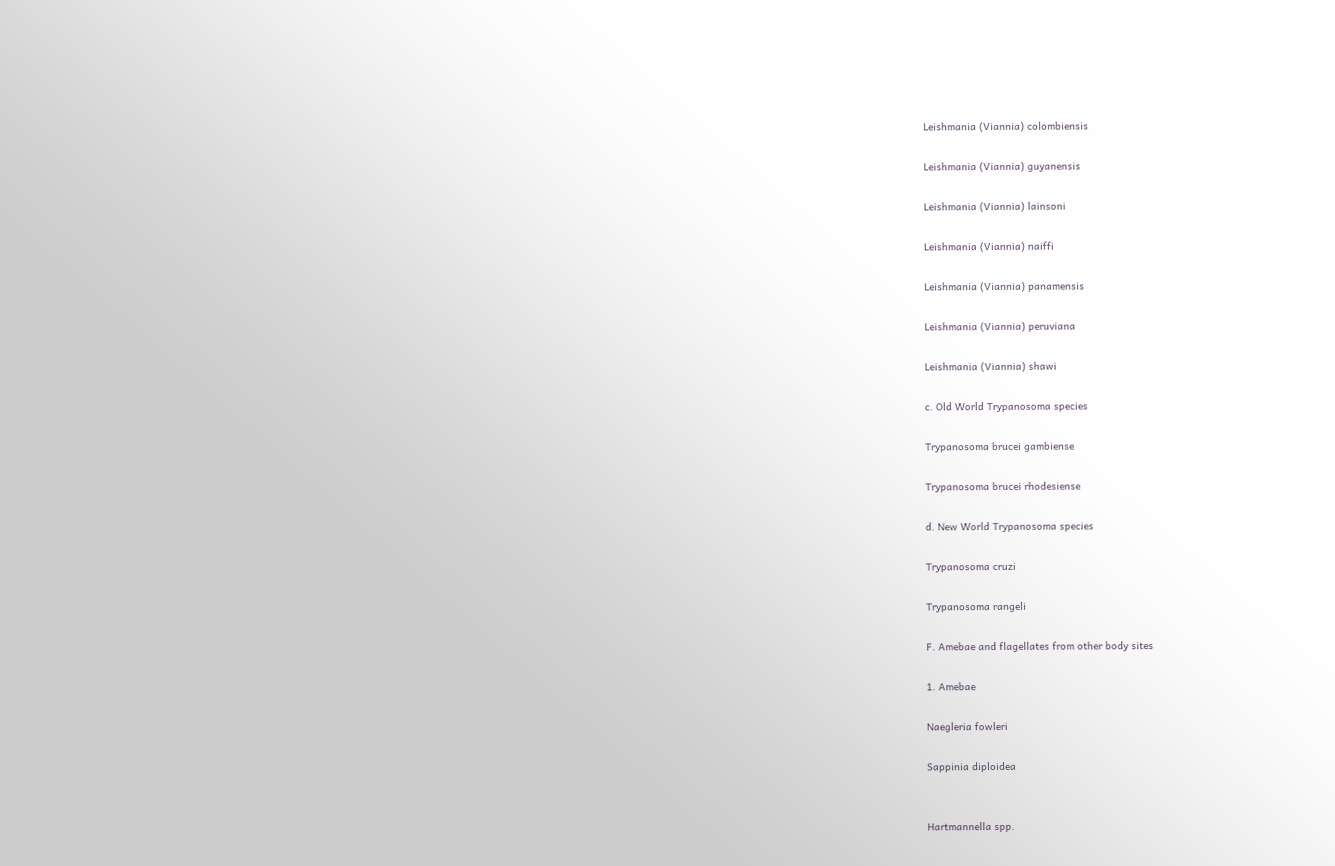Leishmania (Viannia) colombiensis

Leishmania (Viannia) guyanensis

Leishmania (Viannia) lainsoni

Leishmania (Viannia) naiffi

Leishmania (Viannia) panamensis

Leishmania (Viannia) peruviana

Leishmania (Viannia) shawi

c. Old World Trypanosoma species

Trypanosoma brucei gambiense

Trypanosoma brucei rhodesiense

d. New World Trypanosoma species

Trypanosoma cruzi

Trypanosoma rangeli

F. Amebae and flagellates from other body sites

1. Amebae

Naegleria fowleri

Sappinia diploidea


Hartmannella spp.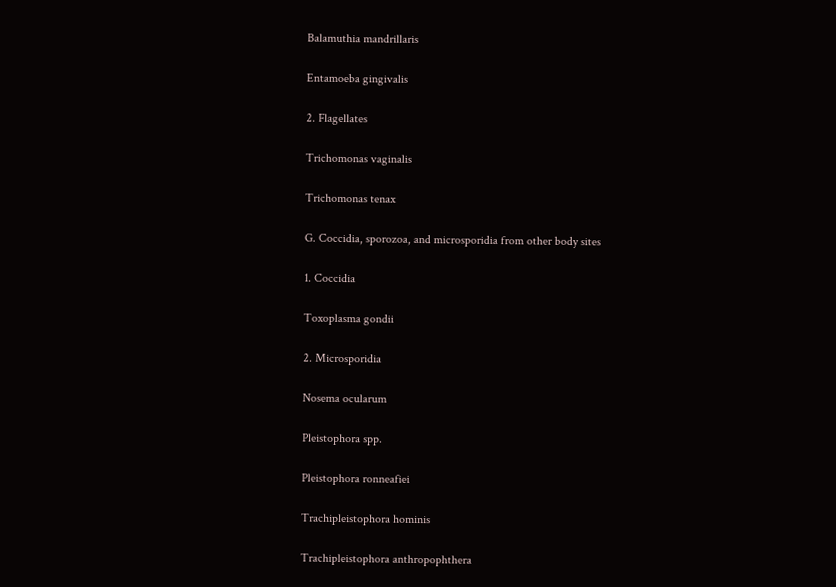Balamuthia mandrillaris

Entamoeba gingivalis

2. Flagellates

Trichomonas vaginalis

Trichomonas tenax

G. Coccidia, sporozoa, and microsporidia from other body sites

1. Coccidia

Toxoplasma gondii

2. Microsporidia

Nosema ocularum

Pleistophora spp.

Pleistophora ronneafiei

Trachipleistophora hominis

Trachipleistophora anthropophthera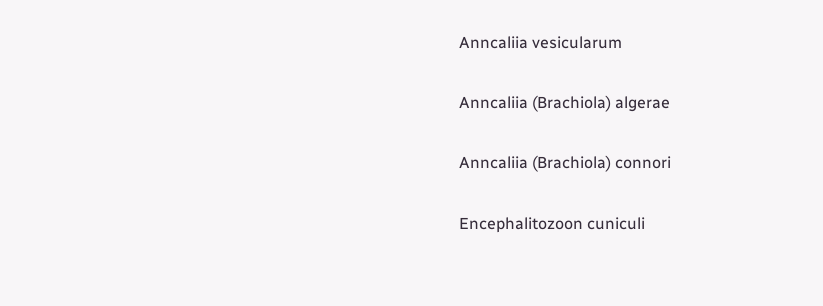Anncaliia vesicularum

Anncaliia (Brachiola) algerae

Anncaliia (Brachiola) connori

Encephalitozoon cuniculi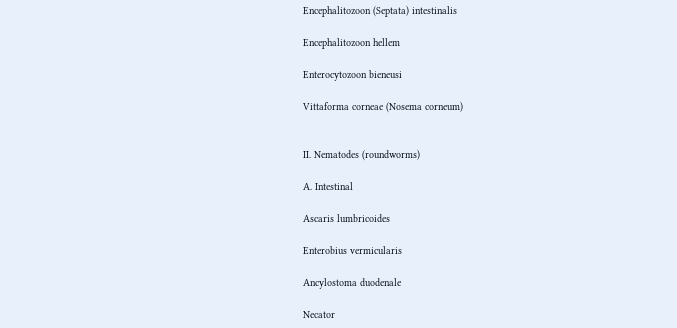Encephalitozoon (Septata) intestinalis

Encephalitozoon hellem

Enterocytozoon bieneusi

Vittaforma corneae (Nosema corneum)


II. Nematodes (roundworms)

A. Intestinal

Ascaris lumbricoides

Enterobius vermicularis

Ancylostoma duodenale

Necator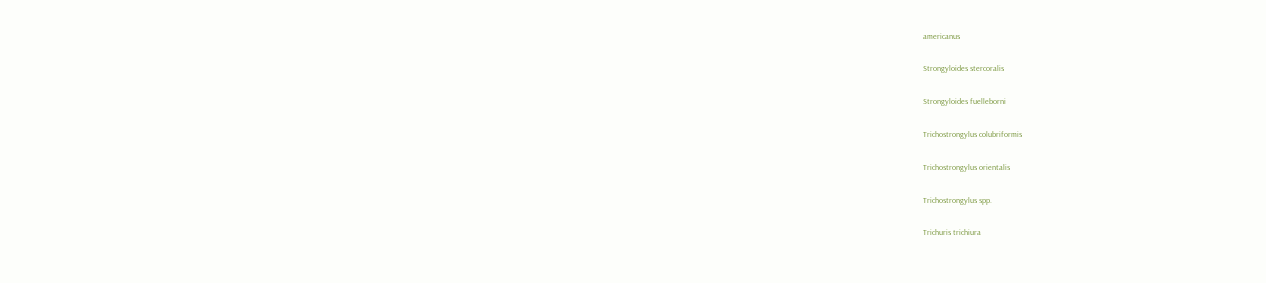americanus

Strongyloides stercoralis

Strongyloides fuelleborni

Trichostrongylus colubriformis

Trichostrongylus orientalis

Trichostrongylus spp.

Trichuris trichiura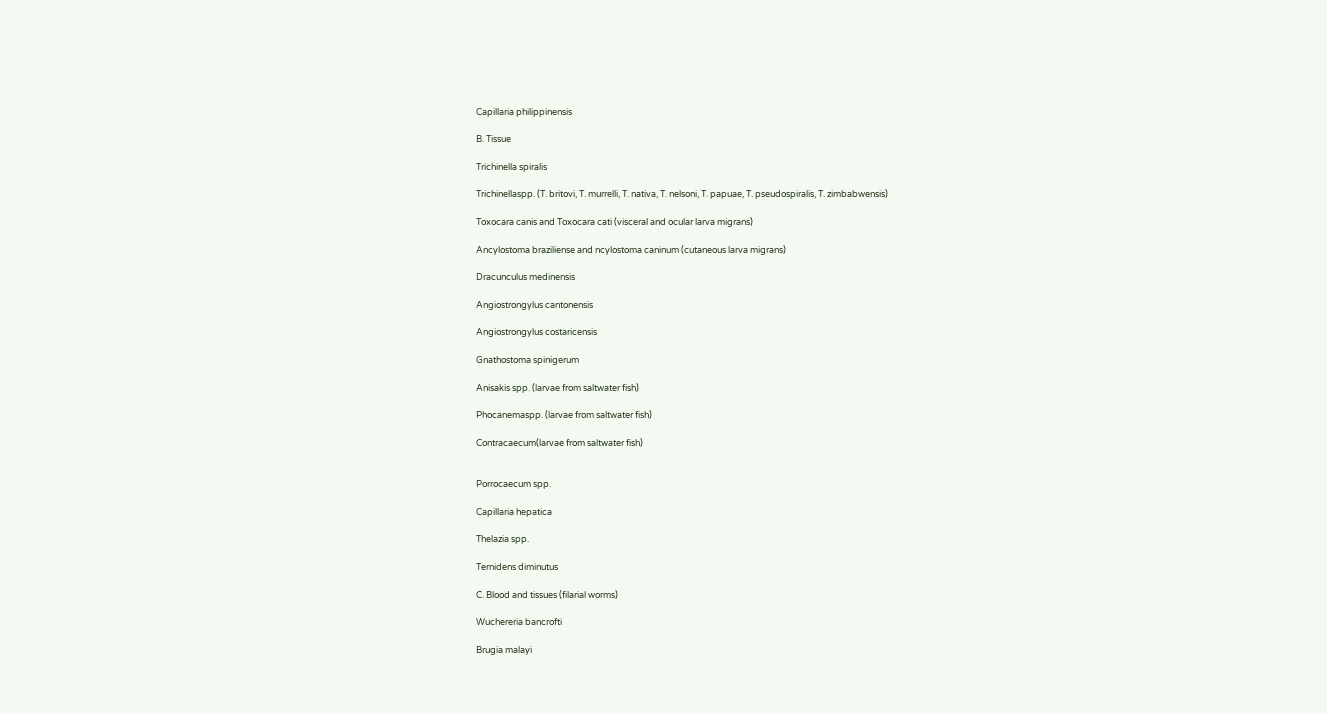Capillaria philippinensis

B. Tissue

Trichinella spiralis

Trichinellaspp. (T. britovi, T. murrelli, T. nativa, T. nelsoni, T. papuae, T. pseudospiralis, T. zimbabwensis)

Toxocara canis and Toxocara cati (visceral and ocular larva migrans)

Ancylostoma braziliense and ncylostoma caninum (cutaneous larva migrans)

Dracunculus medinensis

Angiostrongylus cantonensis

Angiostrongylus costaricensis

Gnathostoma spinigerum

Anisakis spp. (larvae from saltwater fish)

Phocanemaspp. (larvae from saltwater fish)

Contracaecum(larvae from saltwater fish)


Porrocaecum spp.

Capillaria hepatica

Thelazia spp.

Ternidens diminutus

C. Blood and tissues (filarial worms)

Wuchereria bancrofti

Brugia malayi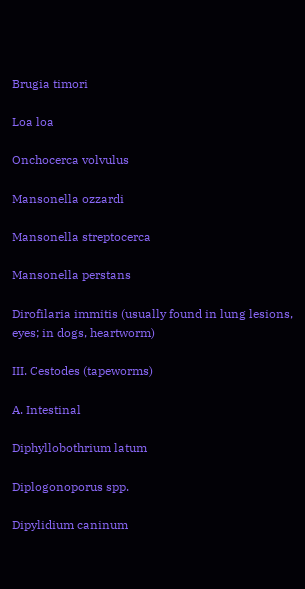Brugia timori

Loa loa

Onchocerca volvulus

Mansonella ozzardi

Mansonella streptocerca

Mansonella perstans

Dirofilaria immitis (usually found in lung lesions, eyes; in dogs, heartworm)

III. Cestodes (tapeworms)

A. Intestinal

Diphyllobothrium latum

Diplogonoporus spp.

Dipylidium caninum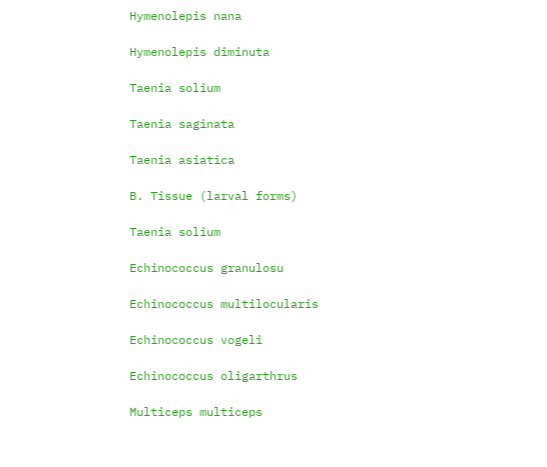Hymenolepis nana

Hymenolepis diminuta

Taenia solium

Taenia saginata

Taenia asiatica

B. Tissue (larval forms)

Taenia solium

Echinococcus granulosu

Echinococcus multilocularis

Echinococcus vogeli

Echinococcus oligarthrus

Multiceps multiceps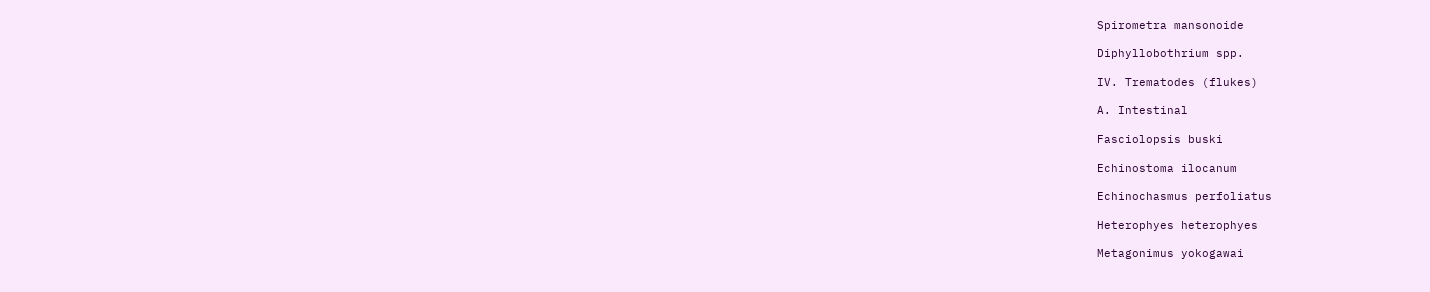Spirometra mansonoide

Diphyllobothrium spp.

IV. Trematodes (flukes)

A. Intestinal

Fasciolopsis buski

Echinostoma ilocanum

Echinochasmus perfoliatus

Heterophyes heterophyes

Metagonimus yokogawai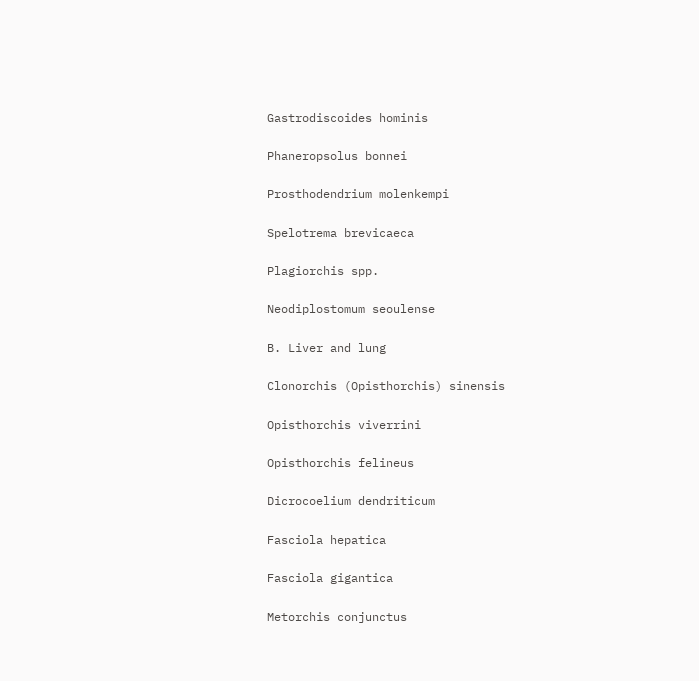Gastrodiscoides hominis

Phaneropsolus bonnei

Prosthodendrium molenkempi

Spelotrema brevicaeca

Plagiorchis spp.

Neodiplostomum seoulense

B. Liver and lung

Clonorchis (Opisthorchis) sinensis

Opisthorchis viverrini

Opisthorchis felineus

Dicrocoelium dendriticum

Fasciola hepatica

Fasciola gigantica

Metorchis conjunctus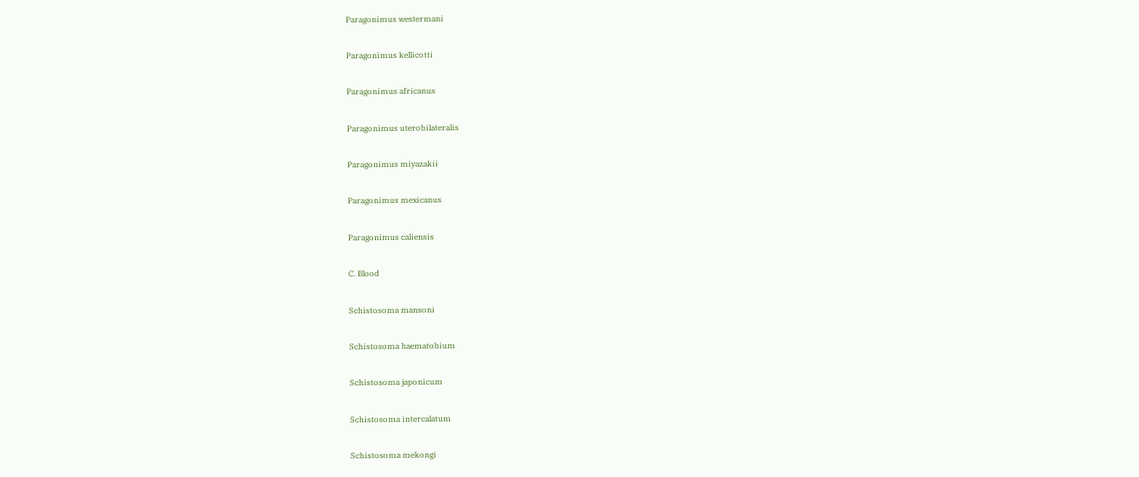Paragonimus westermani

Paragonimus kellicotti

Paragonimus africanus

Paragonimus uterobilateralis

Paragonimus miyazakii

Paragonimus mexicanus

Paragonimus caliensis

C. Blood

Schistosoma mansoni

Schistosoma haematobium

Schistosoma japonicum

Schistosoma intercalatum

Schistosoma mekongi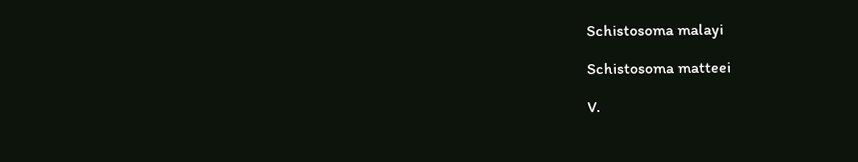Schistosoma malayi

Schistosoma matteei

V.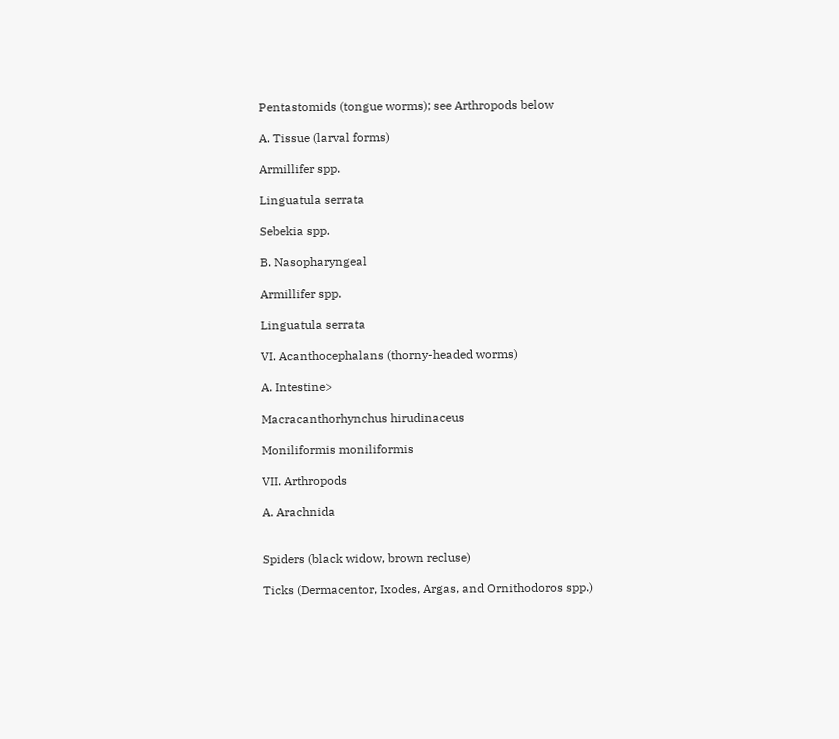Pentastomids (tongue worms); see Arthropods below

A. Tissue (larval forms)

Armillifer spp.

Linguatula serrata

Sebekia spp.

B. Nasopharyngeal

Armillifer spp.

Linguatula serrata

VI. Acanthocephalans (thorny-headed worms)

A. Intestine>

Macracanthorhynchus hirudinaceus

Moniliformis moniliformis

VII. Arthropods

A. Arachnida


Spiders (black widow, brown recluse)

Ticks (Dermacentor, Ixodes, Argas, and Ornithodoros spp.)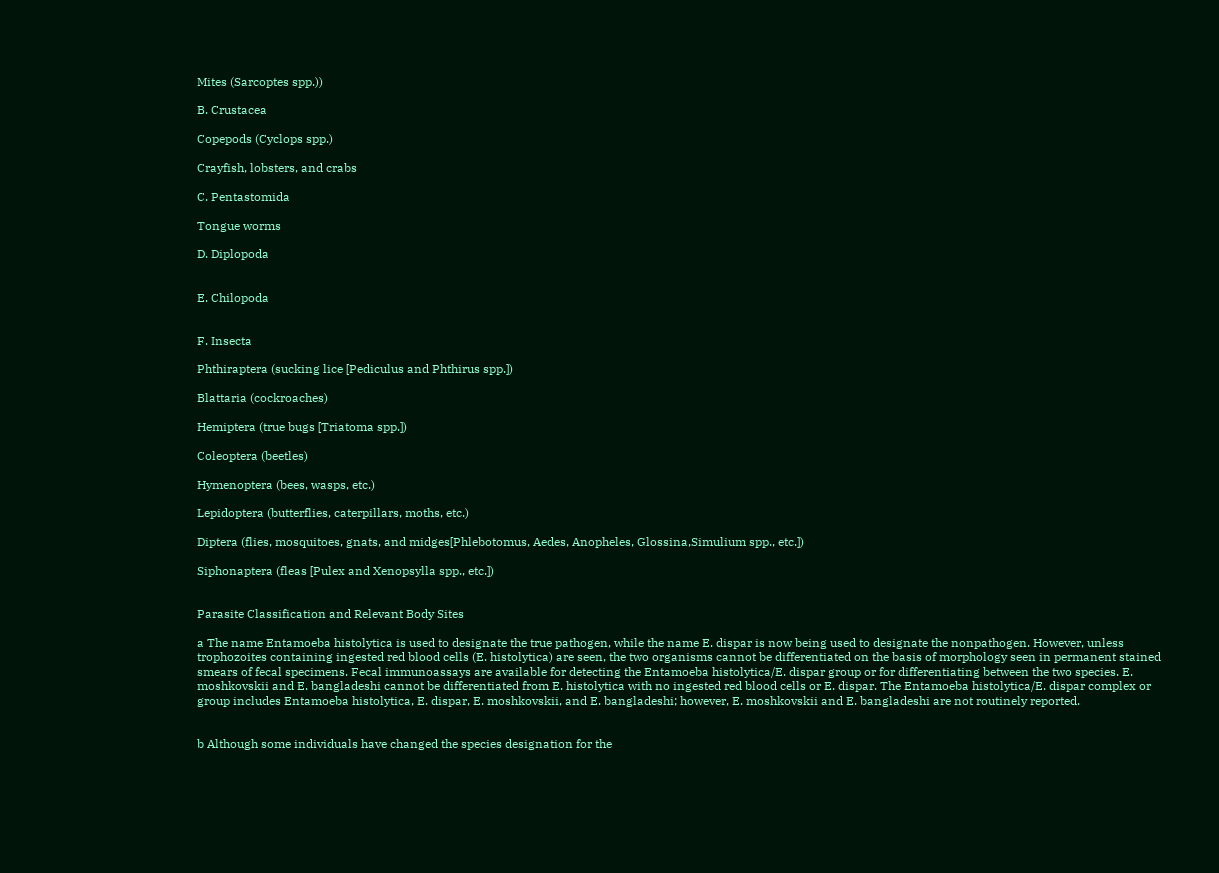Mites (Sarcoptes spp.))

B. Crustacea

Copepods (Cyclops spp.)

Crayfish, lobsters, and crabs

C. Pentastomida

Tongue worms

D. Diplopoda


E. Chilopoda


F. Insecta

Phthiraptera (sucking lice [Pediculus and Phthirus spp.])

Blattaria (cockroaches)

Hemiptera (true bugs [Triatoma spp.])

Coleoptera (beetles)

Hymenoptera (bees, wasps, etc.)

Lepidoptera (butterflies, caterpillars, moths, etc.)

Diptera (flies, mosquitoes, gnats, and midges[Phlebotomus, Aedes, Anopheles, Glossina,Simulium spp., etc.])

Siphonaptera (fleas [Pulex and Xenopsylla spp., etc.])


Parasite Classification and Relevant Body Sites

a The name Entamoeba histolytica is used to designate the true pathogen, while the name E. dispar is now being used to designate the nonpathogen. However, unless trophozoites containing ingested red blood cells (E. histolytica) are seen, the two organisms cannot be differentiated on the basis of morphology seen in permanent stained smears of fecal specimens. Fecal immunoassays are available for detecting the Entamoeba histolytica/E. dispar group or for differentiating between the two species. E. moshkovskii and E. bangladeshi cannot be differentiated from E. histolytica with no ingested red blood cells or E. dispar. The Entamoeba histolytica/E. dispar complex or group includes Entamoeba histolytica, E. dispar, E. moshkovskii, and E. bangladeshi; however, E. moshkovskii and E. bangladeshi are not routinely reported.


b Although some individuals have changed the species designation for the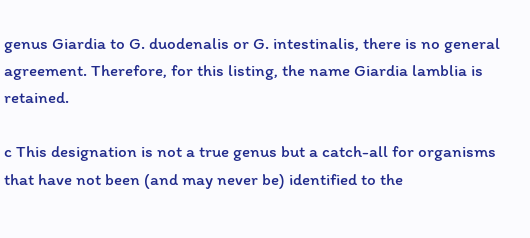genus Giardia to G. duodenalis or G. intestinalis, there is no general agreement. Therefore, for this listing, the name Giardia lamblia is retained.

c This designation is not a true genus but a catch-all for organisms that have not been (and may never be) identified to the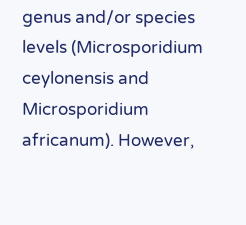genus and/or species levels (Microsporidium ceylonensis and Microsporidium africanum). However,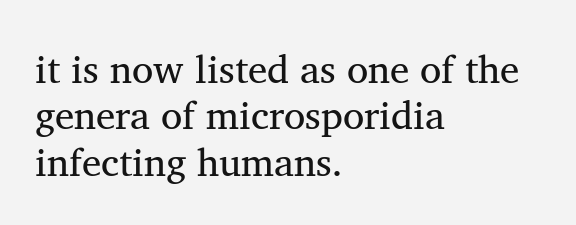it is now listed as one of the genera of microsporidia infecting humans.